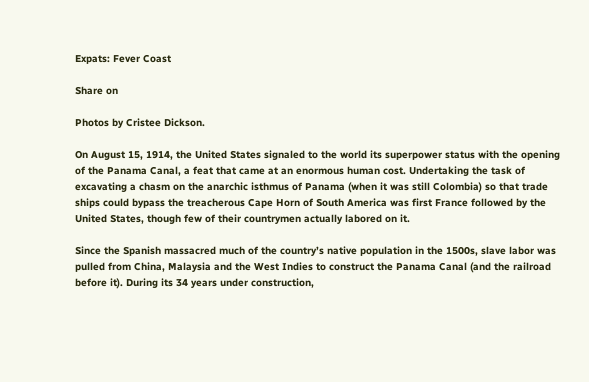Expats: Fever Coast

Share on

Photos by Cristee Dickson.

On August 15, 1914, the United States signaled to the world its superpower status with the opening of the Panama Canal, a feat that came at an enormous human cost. Undertaking the task of excavating a chasm on the anarchic isthmus of Panama (when it was still Colombia) so that trade ships could bypass the treacherous Cape Horn of South America was first France followed by the United States, though few of their countrymen actually labored on it.

Since the Spanish massacred much of the country’s native population in the 1500s, slave labor was pulled from China, Malaysia and the West Indies to construct the Panama Canal (and the railroad before it). During its 34 years under construction,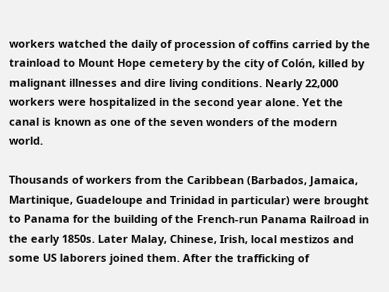workers watched the daily of procession of coffins carried by the trainload to Mount Hope cemetery by the city of Colón, killed by malignant illnesses and dire living conditions. Nearly 22,000 workers were hospitalized in the second year alone. Yet the canal is known as one of the seven wonders of the modern world.

Thousands of workers from the Caribbean (Barbados, Jamaica, Martinique, Guadeloupe and Trinidad in particular) were brought to Panama for the building of the French-run Panama Railroad in the early 1850s. Later Malay, Chinese, Irish, local mestizos and some US laborers joined them. After the trafficking of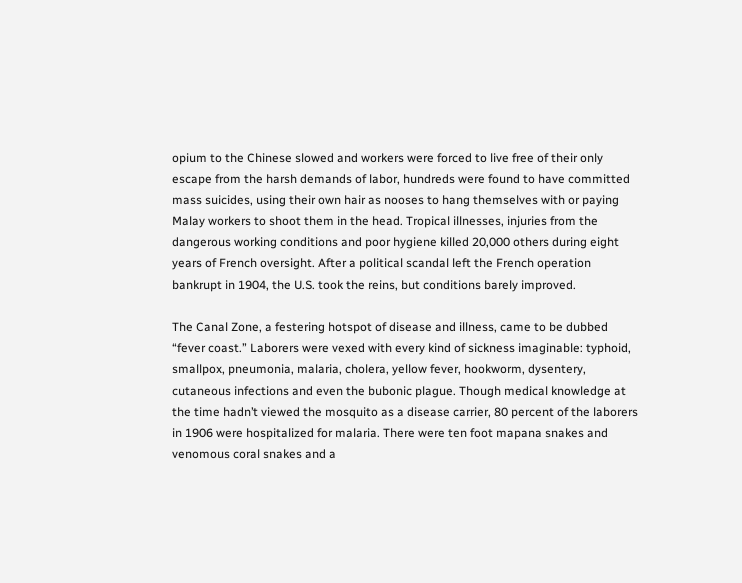opium to the Chinese slowed and workers were forced to live free of their only escape from the harsh demands of labor, hundreds were found to have committed mass suicides, using their own hair as nooses to hang themselves with or paying Malay workers to shoot them in the head. Tropical illnesses, injuries from the dangerous working conditions and poor hygiene killed 20,000 others during eight years of French oversight. After a political scandal left the French operation bankrupt in 1904, the U.S. took the reins, but conditions barely improved.

The Canal Zone, a festering hotspot of disease and illness, came to be dubbed “fever coast.” Laborers were vexed with every kind of sickness imaginable: typhoid, smallpox, pneumonia, malaria, cholera, yellow fever, hookworm, dysentery, cutaneous infections and even the bubonic plague. Though medical knowledge at the time hadn’t viewed the mosquito as a disease carrier, 80 percent of the laborers in 1906 were hospitalized for malaria. There were ten foot mapana snakes and venomous coral snakes and a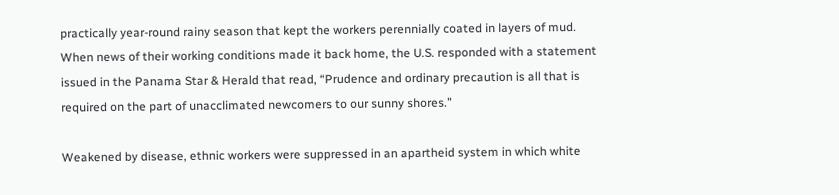practically year-round rainy season that kept the workers perennially coated in layers of mud. When news of their working conditions made it back home, the U.S. responded with a statement issued in the Panama Star & Herald that read, “Prudence and ordinary precaution is all that is required on the part of unacclimated newcomers to our sunny shores.”

Weakened by disease, ethnic workers were suppressed in an apartheid system in which white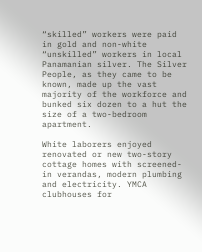“skilled” workers were paid in gold and non-white “unskilled” workers in local Panamanian silver. The Silver People, as they came to be known, made up the vast majority of the workforce and bunked six dozen to a hut the size of a two-bedroom apartment.

White laborers enjoyed renovated or new two-story cottage homes with screened-in verandas, modern plumbing and electricity. YMCA clubhouses for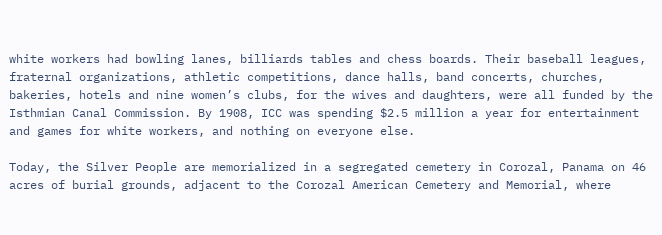white workers had bowling lanes, billiards tables and chess boards. Their baseball leagues, fraternal organizations, athletic competitions, dance halls, band concerts, churches, bakeries, hotels and nine women’s clubs, for the wives and daughters, were all funded by the Isthmian Canal Commission. By 1908, ICC was spending $2.5 million a year for entertainment and games for white workers, and nothing on everyone else.

Today, the Silver People are memorialized in a segregated cemetery in Corozal, Panama on 46 acres of burial grounds, adjacent to the Corozal American Cemetery and Memorial, where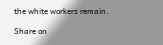the white workers remain.

Share on